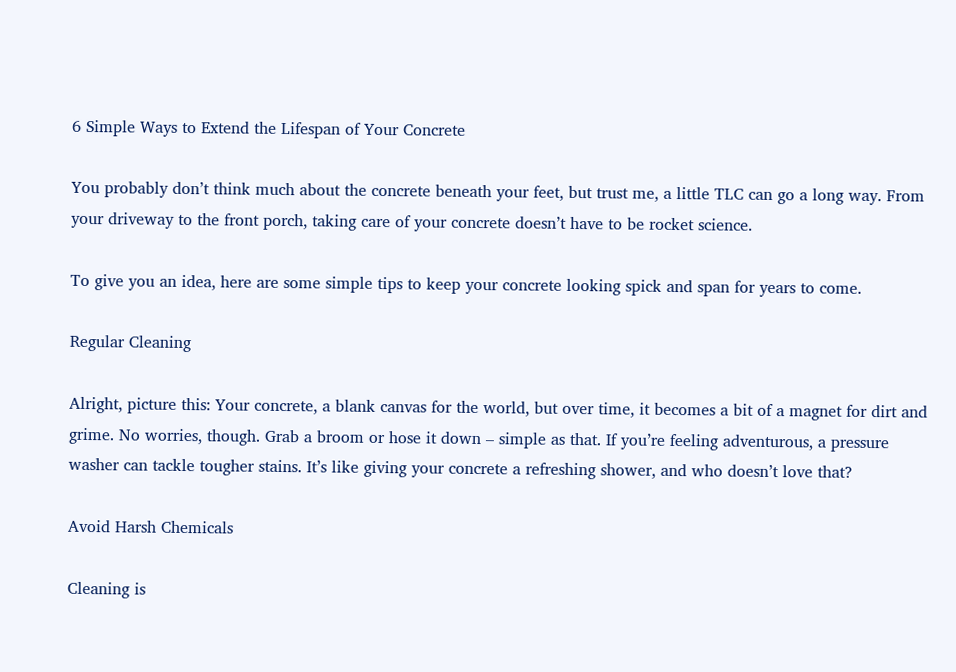6 Simple Ways to Extend the Lifespan of Your Concrete

You probably don’t think much about the concrete beneath your feet, but trust me, a little TLC can go a long way. From your driveway to the front porch, taking care of your concrete doesn’t have to be rocket science.

To give you an idea, here are some simple tips to keep your concrete looking spick and span for years to come.

Regular Cleaning

Alright, picture this: Your concrete, a blank canvas for the world, but over time, it becomes a bit of a magnet for dirt and grime. No worries, though. Grab a broom or hose it down – simple as that. If you’re feeling adventurous, a pressure washer can tackle tougher stains. It’s like giving your concrete a refreshing shower, and who doesn’t love that?

Avoid Harsh Chemicals

Cleaning is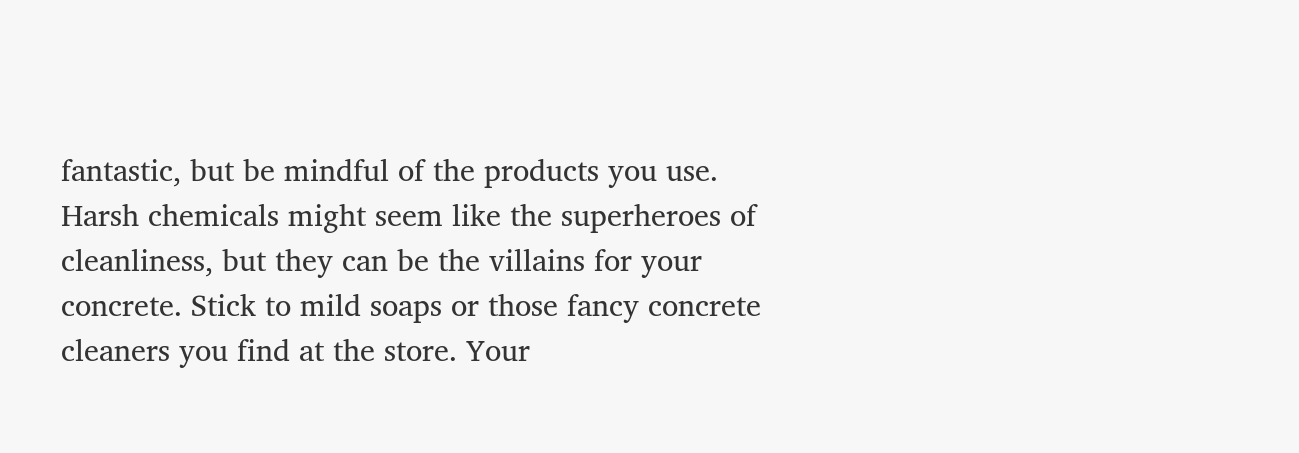fantastic, but be mindful of the products you use. Harsh chemicals might seem like the superheroes of cleanliness, but they can be the villains for your concrete. Stick to mild soaps or those fancy concrete cleaners you find at the store. Your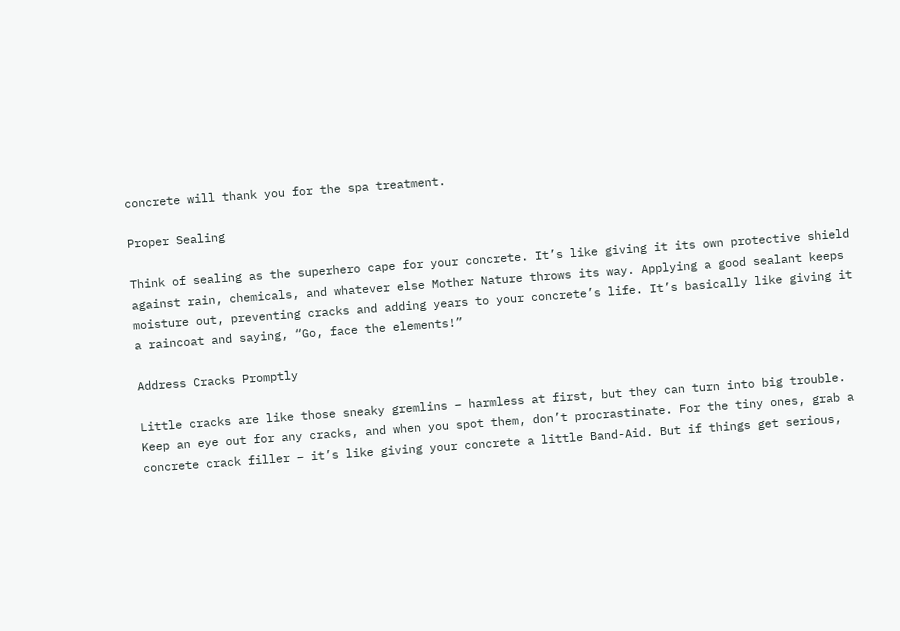concrete will thank you for the spa treatment.

Proper Sealing

Think of sealing as the superhero cape for your concrete. It’s like giving it its own protective shield against rain, chemicals, and whatever else Mother Nature throws its way. Applying a good sealant keeps moisture out, preventing cracks and adding years to your concrete’s life. It’s basically like giving it a raincoat and saying, “Go, face the elements!”

Address Cracks Promptly

Little cracks are like those sneaky gremlins – harmless at first, but they can turn into big trouble. Keep an eye out for any cracks, and when you spot them, don’t procrastinate. For the tiny ones, grab a concrete crack filler – it’s like giving your concrete a little Band-Aid. But if things get serious,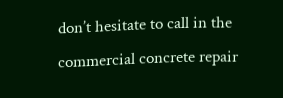don’t hesitate to call in the commercial concrete repair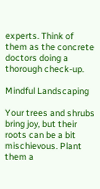experts. Think of them as the concrete doctors doing a thorough check-up.

Mindful Landscaping

Your trees and shrubs bring joy, but their roots can be a bit mischievous. Plant them a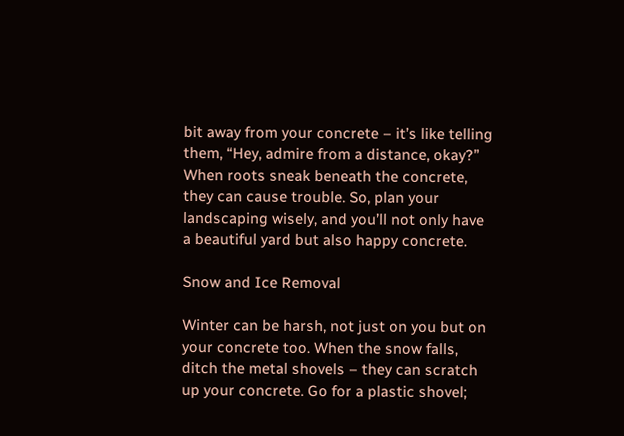bit away from your concrete – it’s like telling them, “Hey, admire from a distance, okay?” When roots sneak beneath the concrete, they can cause trouble. So, plan your landscaping wisely, and you’ll not only have a beautiful yard but also happy concrete.

Snow and Ice Removal

Winter can be harsh, not just on you but on your concrete too. When the snow falls, ditch the metal shovels – they can scratch up your concrete. Go for a plastic shovel;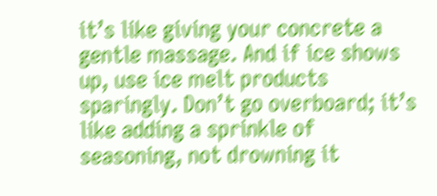it’s like giving your concrete a gentle massage. And if ice shows up, use ice melt products sparingly. Don’t go overboard; it’s like adding a sprinkle of seasoning, not drowning it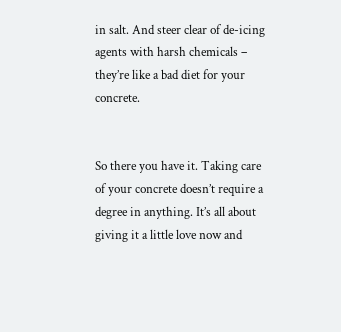in salt. And steer clear of de-icing agents with harsh chemicals – they’re like a bad diet for your concrete.


So there you have it. Taking care of your concrete doesn’t require a degree in anything. It’s all about giving it a little love now and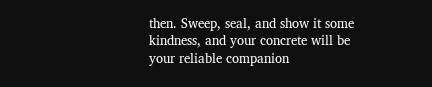then. Sweep, seal, and show it some kindness, and your concrete will be your reliable companion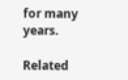for many years.

Related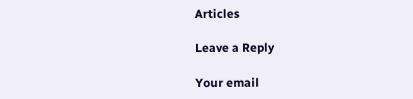Articles

Leave a Reply

Your email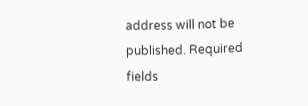address will not be published. Required fields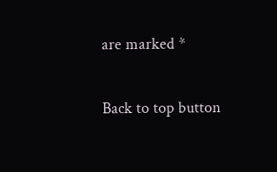are marked *

Back to top button